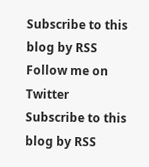Subscribe to this blog by RSS Follow me on Twitter
Subscribe to this blog by RSS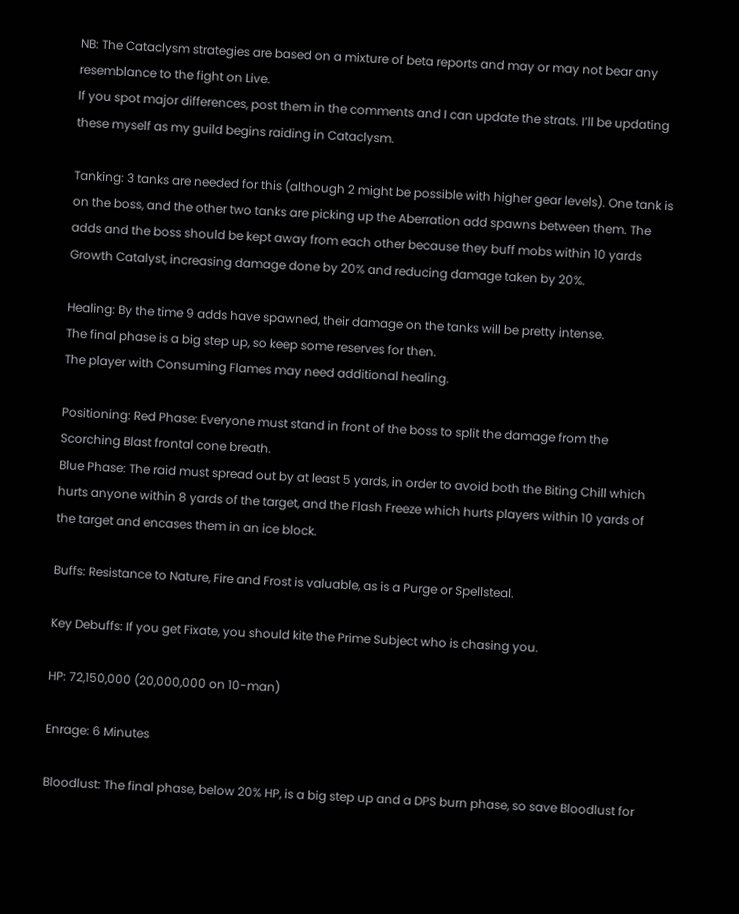NB: The Cataclysm strategies are based on a mixture of beta reports and may or may not bear any resemblance to the fight on Live.
If you spot major differences, post them in the comments and I can update the strats. I’ll be updating these myself as my guild begins raiding in Cataclysm.

Tanking: 3 tanks are needed for this (although 2 might be possible with higher gear levels). One tank is on the boss, and the other two tanks are picking up the Aberration add spawns between them. The adds and the boss should be kept away from each other because they buff mobs within 10 yards Growth Catalyst, increasing damage done by 20% and reducing damage taken by 20%.

Healing: By the time 9 adds have spawned, their damage on the tanks will be pretty intense.
The final phase is a big step up, so keep some reserves for then.
The player with Consuming Flames may need additional healing.

Positioning: Red Phase: Everyone must stand in front of the boss to split the damage from the Scorching Blast frontal cone breath.
Blue Phase: The raid must spread out by at least 5 yards, in order to avoid both the Biting Chill which hurts anyone within 8 yards of the target, and the Flash Freeze which hurts players within 10 yards of the target and encases them in an ice block.

Buffs: Resistance to Nature, Fire and Frost is valuable, as is a Purge or Spellsteal.

Key Debuffs: If you get Fixate, you should kite the Prime Subject who is chasing you.

HP: 72,150,000 (20,000,000 on 10-man)

Enrage: 6 Minutes

Bloodlust: The final phase, below 20% HP, is a big step up and a DPS burn phase, so save Bloodlust for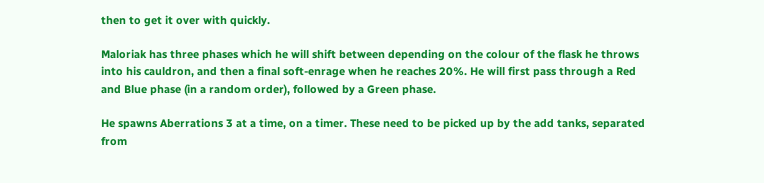then to get it over with quickly.

Maloriak has three phases which he will shift between depending on the colour of the flask he throws into his cauldron, and then a final soft-enrage when he reaches 20%. He will first pass through a Red and Blue phase (in a random order), followed by a Green phase.

He spawns Aberrations 3 at a time, on a timer. These need to be picked up by the add tanks, separated from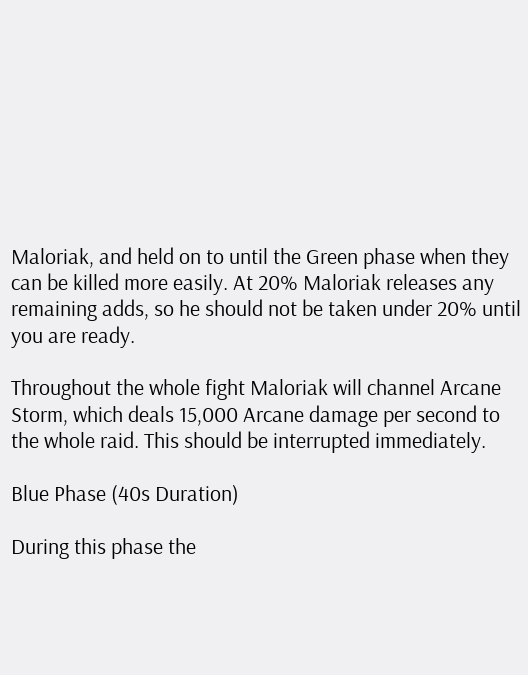Maloriak, and held on to until the Green phase when they can be killed more easily. At 20% Maloriak releases any remaining adds, so he should not be taken under 20% until you are ready.

Throughout the whole fight Maloriak will channel Arcane Storm, which deals 15,000 Arcane damage per second to the whole raid. This should be interrupted immediately.

Blue Phase (40s Duration)

During this phase the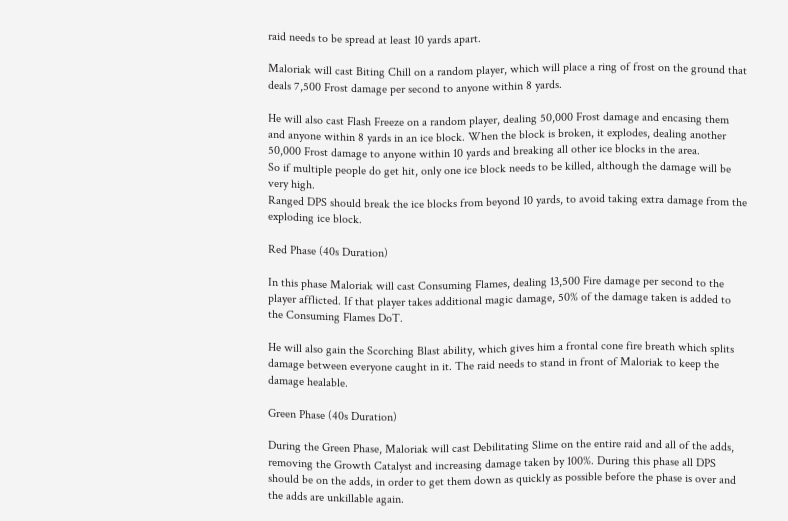raid needs to be spread at least 10 yards apart.

Maloriak will cast Biting Chill on a random player, which will place a ring of frost on the ground that deals 7,500 Frost damage per second to anyone within 8 yards.

He will also cast Flash Freeze on a random player, dealing 50,000 Frost damage and encasing them and anyone within 8 yards in an ice block. When the block is broken, it explodes, dealing another 50,000 Frost damage to anyone within 10 yards and breaking all other ice blocks in the area.
So if multiple people do get hit, only one ice block needs to be killed, although the damage will be very high.
Ranged DPS should break the ice blocks from beyond 10 yards, to avoid taking extra damage from the exploding ice block.

Red Phase (40s Duration)

In this phase Maloriak will cast Consuming Flames, dealing 13,500 Fire damage per second to the player afflicted. If that player takes additional magic damage, 50% of the damage taken is added to the Consuming Flames DoT.

He will also gain the Scorching Blast ability, which gives him a frontal cone fire breath which splits damage between everyone caught in it. The raid needs to stand in front of Maloriak to keep the damage healable.

Green Phase (40s Duration)

During the Green Phase, Maloriak will cast Debilitating Slime on the entire raid and all of the adds, removing the Growth Catalyst and increasing damage taken by 100%. During this phase all DPS should be on the adds, in order to get them down as quickly as possible before the phase is over and the adds are unkillable again.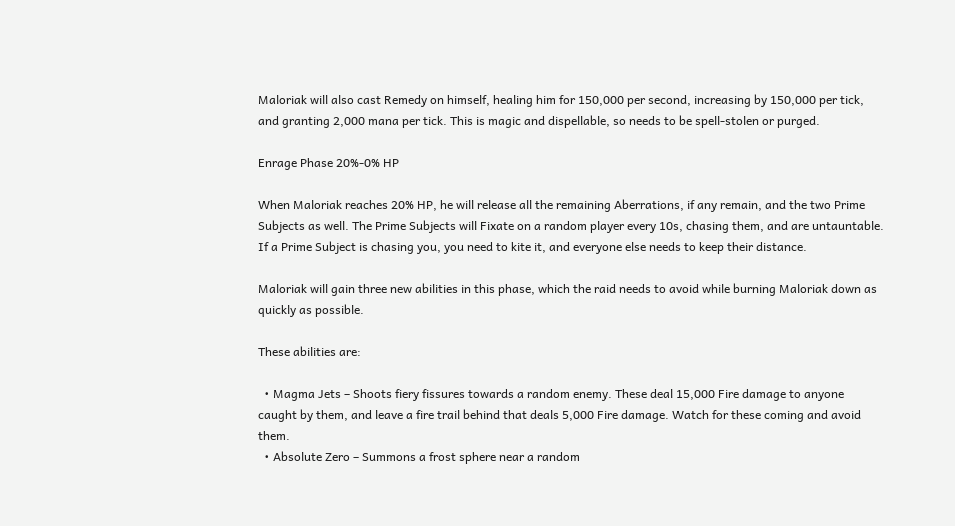Maloriak will also cast Remedy on himself, healing him for 150,000 per second, increasing by 150,000 per tick, and granting 2,000 mana per tick. This is magic and dispellable, so needs to be spell-stolen or purged.

Enrage Phase 20%-0% HP

When Maloriak reaches 20% HP, he will release all the remaining Aberrations, if any remain, and the two Prime Subjects as well. The Prime Subjects will Fixate on a random player every 10s, chasing them, and are untauntable. If a Prime Subject is chasing you, you need to kite it, and everyone else needs to keep their distance.

Maloriak will gain three new abilities in this phase, which the raid needs to avoid while burning Maloriak down as quickly as possible.

These abilities are:

  • Magma Jets – Shoots fiery fissures towards a random enemy. These deal 15,000 Fire damage to anyone caught by them, and leave a fire trail behind that deals 5,000 Fire damage. Watch for these coming and avoid them.
  • Absolute Zero – Summons a frost sphere near a random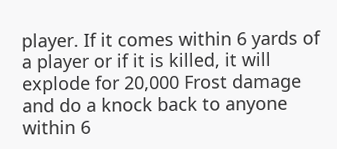player. If it comes within 6 yards of a player or if it is killed, it will explode for 20,000 Frost damage and do a knock back to anyone within 6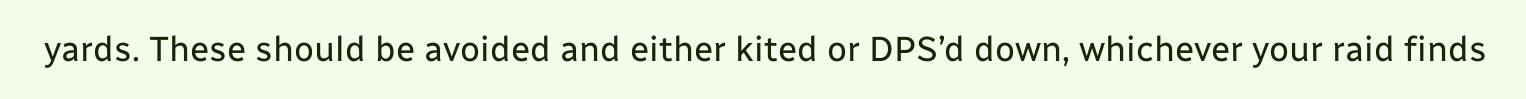yards. These should be avoided and either kited or DPS’d down, whichever your raid finds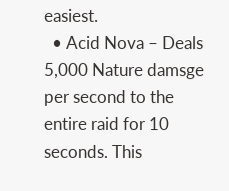easiest.
  • Acid Nova – Deals 5,000 Nature damsge per second to the entire raid for 10 seconds. This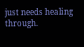just needs healing through.